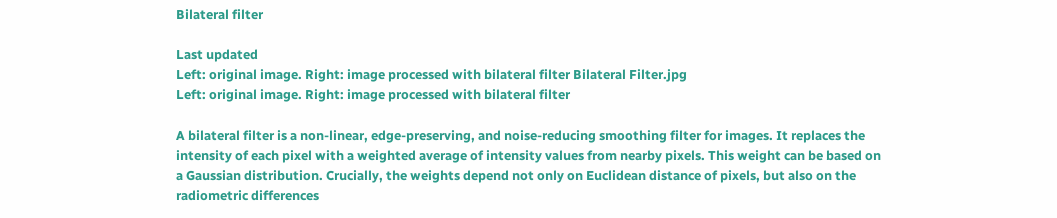Bilateral filter

Last updated
Left: original image. Right: image processed with bilateral filter Bilateral Filter.jpg
Left: original image. Right: image processed with bilateral filter

A bilateral filter is a non-linear, edge-preserving, and noise-reducing smoothing filter for images. It replaces the intensity of each pixel with a weighted average of intensity values from nearby pixels. This weight can be based on a Gaussian distribution. Crucially, the weights depend not only on Euclidean distance of pixels, but also on the radiometric differences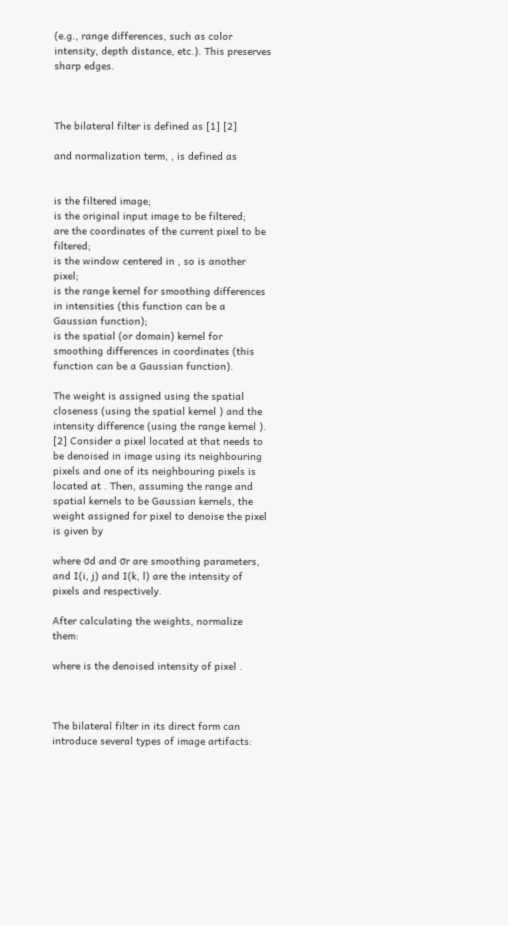(e.g., range differences, such as color intensity, depth distance, etc.). This preserves sharp edges.



The bilateral filter is defined as [1] [2]

and normalization term, , is defined as


is the filtered image;
is the original input image to be filtered;
are the coordinates of the current pixel to be filtered;
is the window centered in , so is another pixel;
is the range kernel for smoothing differences in intensities (this function can be a Gaussian function);
is the spatial (or domain) kernel for smoothing differences in coordinates (this function can be a Gaussian function).

The weight is assigned using the spatial closeness (using the spatial kernel ) and the intensity difference (using the range kernel ). [2] Consider a pixel located at that needs to be denoised in image using its neighbouring pixels and one of its neighbouring pixels is located at . Then, assuming the range and spatial kernels to be Gaussian kernels, the weight assigned for pixel to denoise the pixel is given by

where σd and σr are smoothing parameters, and I(i, j) and I(k, l) are the intensity of pixels and respectively.

After calculating the weights, normalize them:

where is the denoised intensity of pixel .



The bilateral filter in its direct form can introduce several types of image artifacts: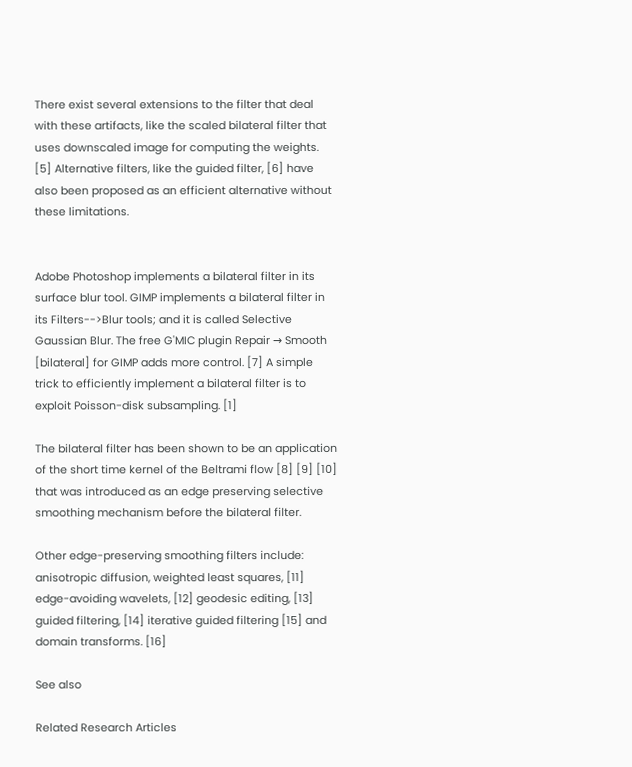There exist several extensions to the filter that deal with these artifacts, like the scaled bilateral filter that uses downscaled image for computing the weights. [5] Alternative filters, like the guided filter, [6] have also been proposed as an efficient alternative without these limitations.


Adobe Photoshop implements a bilateral filter in its surface blur tool. GIMP implements a bilateral filter in its Filters-->Blur tools; and it is called Selective Gaussian Blur. The free G'MIC plugin Repair → Smooth [bilateral] for GIMP adds more control. [7] A simple trick to efficiently implement a bilateral filter is to exploit Poisson-disk subsampling. [1]

The bilateral filter has been shown to be an application of the short time kernel of the Beltrami flow [8] [9] [10] that was introduced as an edge preserving selective smoothing mechanism before the bilateral filter.

Other edge-preserving smoothing filters include: anisotropic diffusion, weighted least squares, [11] edge-avoiding wavelets, [12] geodesic editing, [13] guided filtering, [14] iterative guided filtering [15] and domain transforms. [16]

See also

Related Research Articles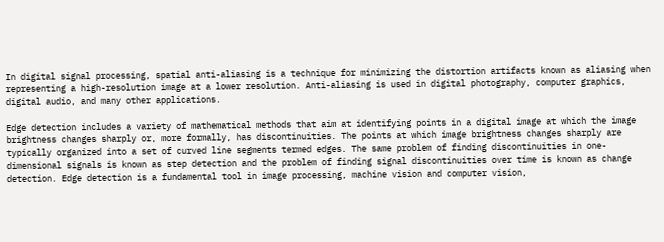In digital signal processing, spatial anti-aliasing is a technique for minimizing the distortion artifacts known as aliasing when representing a high-resolution image at a lower resolution. Anti-aliasing is used in digital photography, computer graphics, digital audio, and many other applications.

Edge detection includes a variety of mathematical methods that aim at identifying points in a digital image at which the image brightness changes sharply or, more formally, has discontinuities. The points at which image brightness changes sharply are typically organized into a set of curved line segments termed edges. The same problem of finding discontinuities in one-dimensional signals is known as step detection and the problem of finding signal discontinuities over time is known as change detection. Edge detection is a fundamental tool in image processing, machine vision and computer vision,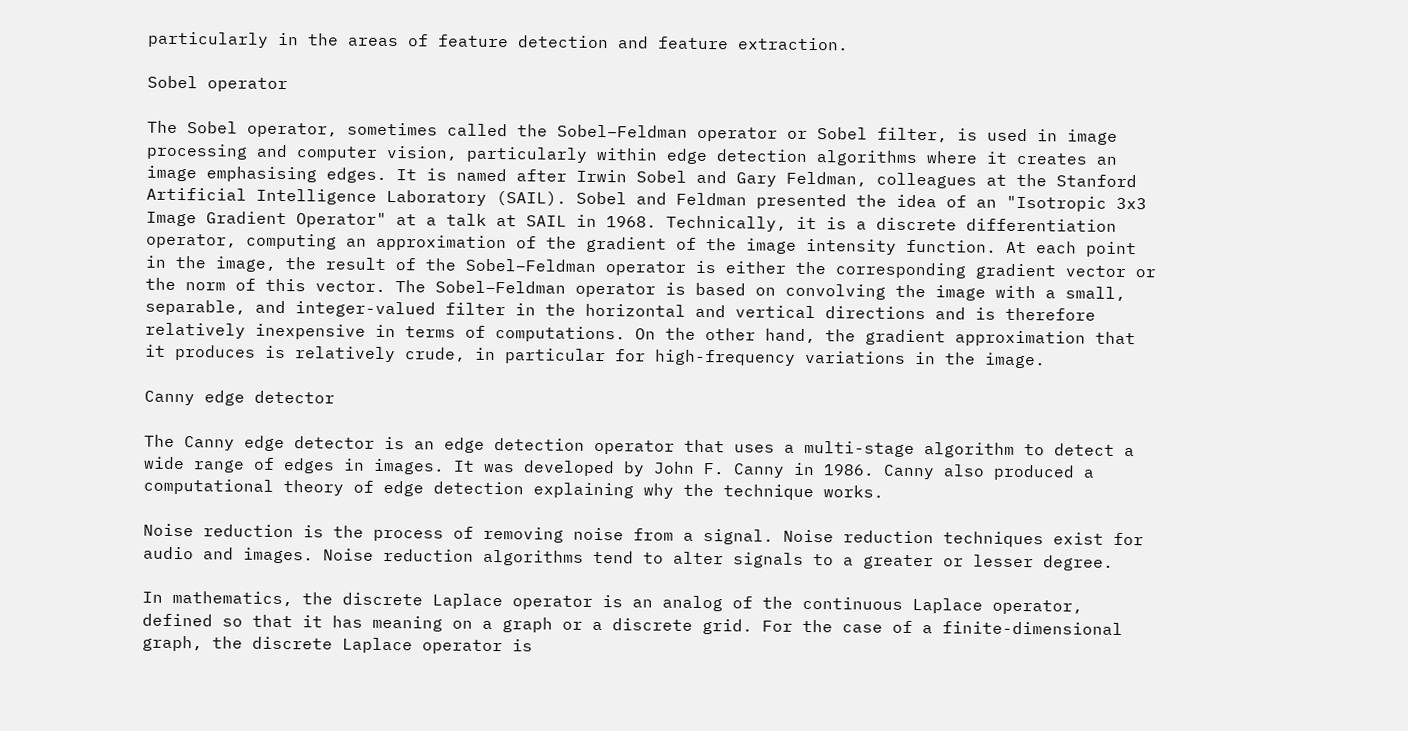particularly in the areas of feature detection and feature extraction.

Sobel operator

The Sobel operator, sometimes called the Sobel–Feldman operator or Sobel filter, is used in image processing and computer vision, particularly within edge detection algorithms where it creates an image emphasising edges. It is named after Irwin Sobel and Gary Feldman, colleagues at the Stanford Artificial Intelligence Laboratory (SAIL). Sobel and Feldman presented the idea of an "Isotropic 3x3 Image Gradient Operator" at a talk at SAIL in 1968. Technically, it is a discrete differentiation operator, computing an approximation of the gradient of the image intensity function. At each point in the image, the result of the Sobel–Feldman operator is either the corresponding gradient vector or the norm of this vector. The Sobel–Feldman operator is based on convolving the image with a small, separable, and integer-valued filter in the horizontal and vertical directions and is therefore relatively inexpensive in terms of computations. On the other hand, the gradient approximation that it produces is relatively crude, in particular for high-frequency variations in the image.

Canny edge detector

The Canny edge detector is an edge detection operator that uses a multi-stage algorithm to detect a wide range of edges in images. It was developed by John F. Canny in 1986. Canny also produced a computational theory of edge detection explaining why the technique works.

Noise reduction is the process of removing noise from a signal. Noise reduction techniques exist for audio and images. Noise reduction algorithms tend to alter signals to a greater or lesser degree.

In mathematics, the discrete Laplace operator is an analog of the continuous Laplace operator, defined so that it has meaning on a graph or a discrete grid. For the case of a finite-dimensional graph, the discrete Laplace operator is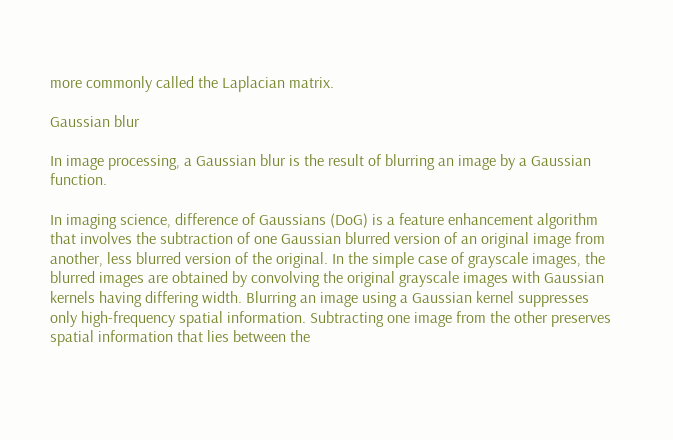more commonly called the Laplacian matrix.

Gaussian blur

In image processing, a Gaussian blur is the result of blurring an image by a Gaussian function.

In imaging science, difference of Gaussians (DoG) is a feature enhancement algorithm that involves the subtraction of one Gaussian blurred version of an original image from another, less blurred version of the original. In the simple case of grayscale images, the blurred images are obtained by convolving the original grayscale images with Gaussian kernels having differing width. Blurring an image using a Gaussian kernel suppresses only high-frequency spatial information. Subtracting one image from the other preserves spatial information that lies between the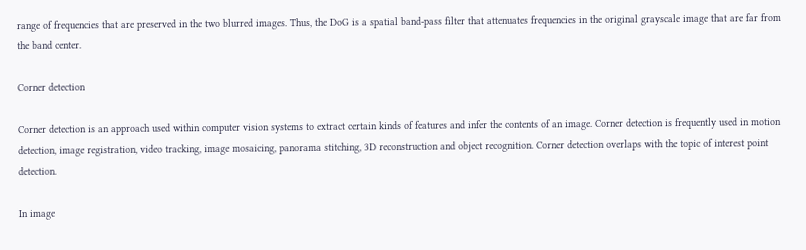range of frequencies that are preserved in the two blurred images. Thus, the DoG is a spatial band-pass filter that attenuates frequencies in the original grayscale image that are far from the band center.

Corner detection

Corner detection is an approach used within computer vision systems to extract certain kinds of features and infer the contents of an image. Corner detection is frequently used in motion detection, image registration, video tracking, image mosaicing, panorama stitching, 3D reconstruction and object recognition. Corner detection overlaps with the topic of interest point detection.

In image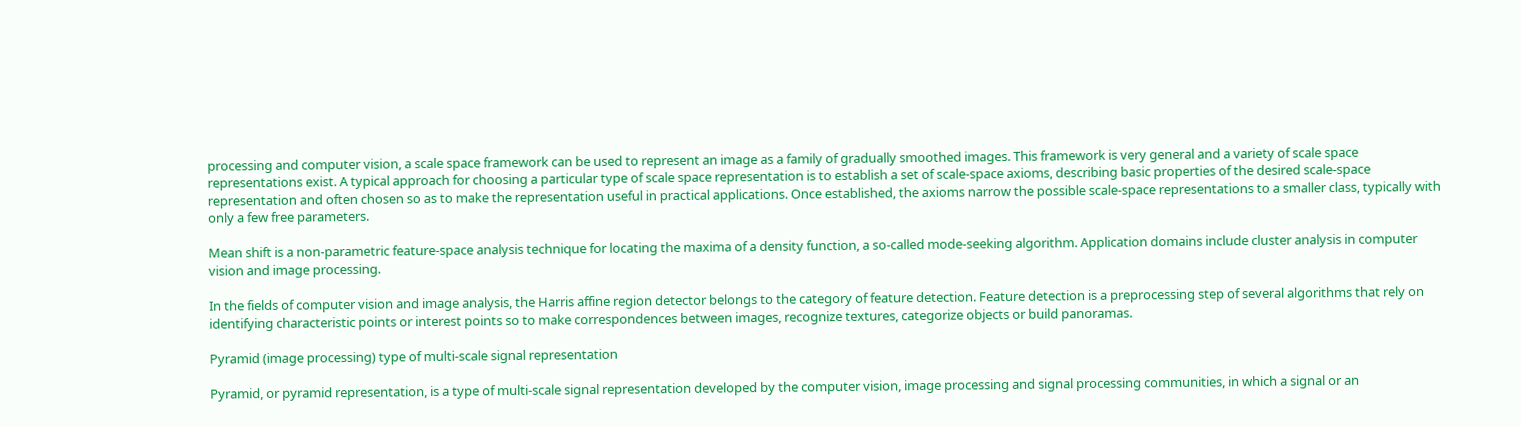processing and computer vision, a scale space framework can be used to represent an image as a family of gradually smoothed images. This framework is very general and a variety of scale space representations exist. A typical approach for choosing a particular type of scale space representation is to establish a set of scale-space axioms, describing basic properties of the desired scale-space representation and often chosen so as to make the representation useful in practical applications. Once established, the axioms narrow the possible scale-space representations to a smaller class, typically with only a few free parameters.

Mean shift is a non-parametric feature-space analysis technique for locating the maxima of a density function, a so-called mode-seeking algorithm. Application domains include cluster analysis in computer vision and image processing.

In the fields of computer vision and image analysis, the Harris affine region detector belongs to the category of feature detection. Feature detection is a preprocessing step of several algorithms that rely on identifying characteristic points or interest points so to make correspondences between images, recognize textures, categorize objects or build panoramas.

Pyramid (image processing) type of multi-scale signal representation

Pyramid, or pyramid representation, is a type of multi-scale signal representation developed by the computer vision, image processing and signal processing communities, in which a signal or an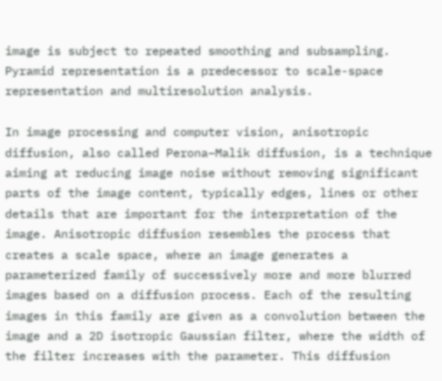image is subject to repeated smoothing and subsampling. Pyramid representation is a predecessor to scale-space representation and multiresolution analysis.

In image processing and computer vision, anisotropic diffusion, also called Perona–Malik diffusion, is a technique aiming at reducing image noise without removing significant parts of the image content, typically edges, lines or other details that are important for the interpretation of the image. Anisotropic diffusion resembles the process that creates a scale space, where an image generates a parameterized family of successively more and more blurred images based on a diffusion process. Each of the resulting images in this family are given as a convolution between the image and a 2D isotropic Gaussian filter, where the width of the filter increases with the parameter. This diffusion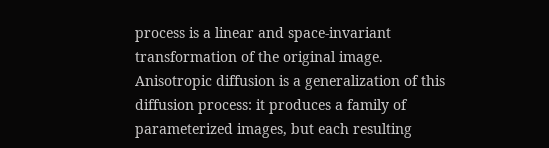process is a linear and space-invariant transformation of the original image. Anisotropic diffusion is a generalization of this diffusion process: it produces a family of parameterized images, but each resulting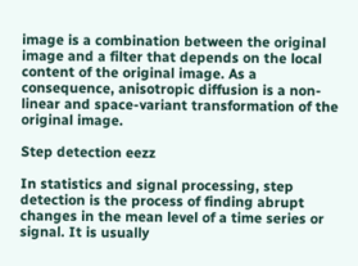image is a combination between the original image and a filter that depends on the local content of the original image. As a consequence, anisotropic diffusion is a non-linear and space-variant transformation of the original image.

Step detection eezz

In statistics and signal processing, step detection is the process of finding abrupt changes in the mean level of a time series or signal. It is usually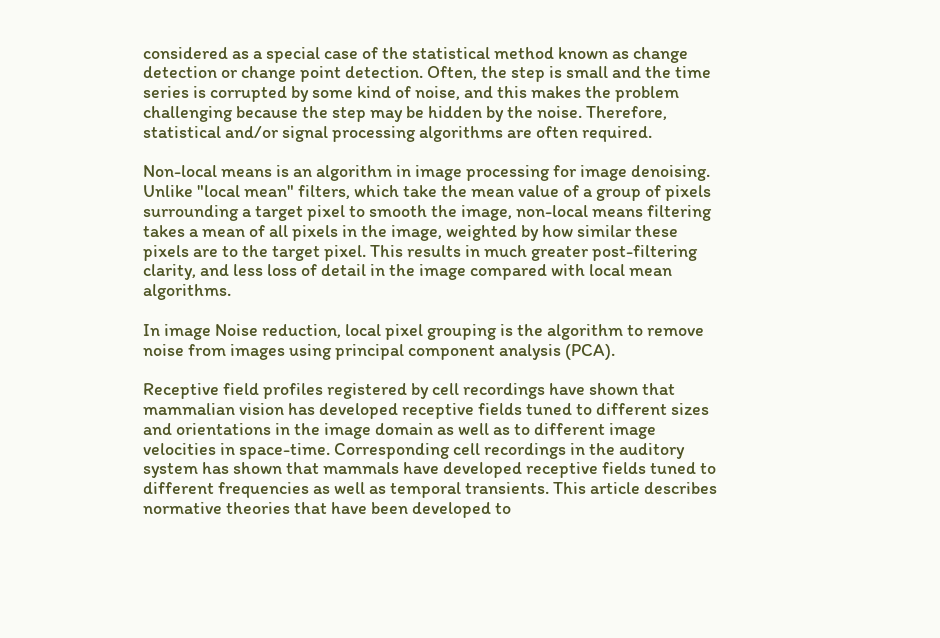considered as a special case of the statistical method known as change detection or change point detection. Often, the step is small and the time series is corrupted by some kind of noise, and this makes the problem challenging because the step may be hidden by the noise. Therefore, statistical and/or signal processing algorithms are often required.

Non-local means is an algorithm in image processing for image denoising. Unlike "local mean" filters, which take the mean value of a group of pixels surrounding a target pixel to smooth the image, non-local means filtering takes a mean of all pixels in the image, weighted by how similar these pixels are to the target pixel. This results in much greater post-filtering clarity, and less loss of detail in the image compared with local mean algorithms.

In image Noise reduction, local pixel grouping is the algorithm to remove noise from images using principal component analysis (PCA).

Receptive field profiles registered by cell recordings have shown that mammalian vision has developed receptive fields tuned to different sizes and orientations in the image domain as well as to different image velocities in space-time. Corresponding cell recordings in the auditory system has shown that mammals have developed receptive fields tuned to different frequencies as well as temporal transients. This article describes normative theories that have been developed to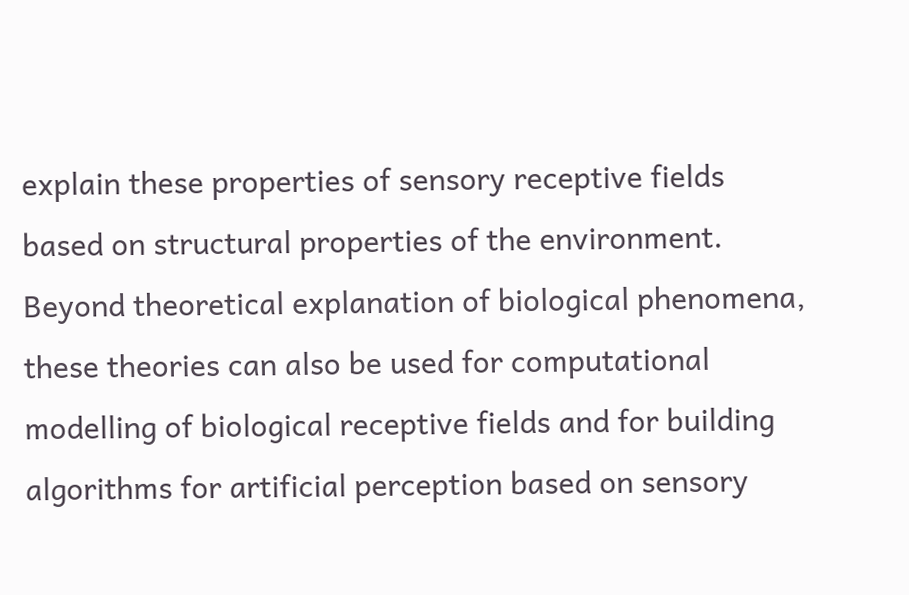explain these properties of sensory receptive fields based on structural properties of the environment. Beyond theoretical explanation of biological phenomena, these theories can also be used for computational modelling of biological receptive fields and for building algorithms for artificial perception based on sensory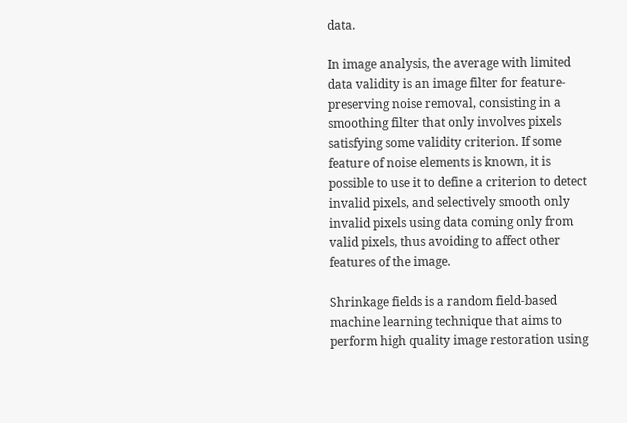data.

In image analysis, the average with limited data validity is an image filter for feature-preserving noise removal, consisting in a smoothing filter that only involves pixels satisfying some validity criterion. If some feature of noise elements is known, it is possible to use it to define a criterion to detect invalid pixels, and selectively smooth only invalid pixels using data coming only from valid pixels, thus avoiding to affect other features of the image.

Shrinkage fields is a random field-based machine learning technique that aims to perform high quality image restoration using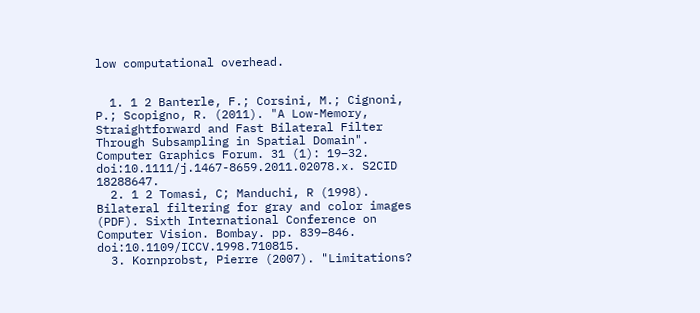low computational overhead.


  1. 1 2 Banterle, F.; Corsini, M.; Cignoni, P.; Scopigno, R. (2011). "A Low-Memory, Straightforward and Fast Bilateral Filter Through Subsampling in Spatial Domain". Computer Graphics Forum. 31 (1): 19–32. doi:10.1111/j.1467-8659.2011.02078.x. S2CID   18288647.
  2. 1 2 Tomasi, C; Manduchi, R (1998). Bilateral filtering for gray and color images (PDF). Sixth International Conference on Computer Vision. Bombay. pp. 839–846. doi:10.1109/ICCV.1998.710815.
  3. Kornprobst, Pierre (2007). "Limitations?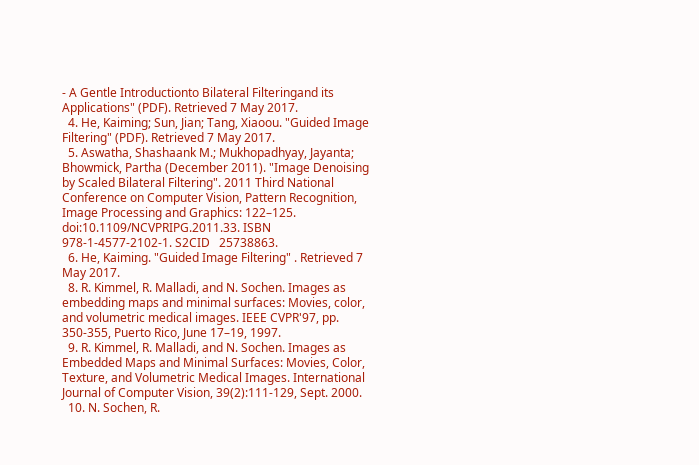- A Gentle Introductionto Bilateral Filteringand its Applications" (PDF). Retrieved 7 May 2017.
  4. He, Kaiming; Sun, Jian; Tang, Xiaoou. "Guided Image Filtering" (PDF). Retrieved 7 May 2017.
  5. Aswatha, Shashaank M.; Mukhopadhyay, Jayanta; Bhowmick, Partha (December 2011). "Image Denoising by Scaled Bilateral Filtering". 2011 Third National Conference on Computer Vision, Pattern Recognition, Image Processing and Graphics: 122–125. doi:10.1109/NCVPRIPG.2011.33. ISBN   978-1-4577-2102-1. S2CID   25738863.
  6. He, Kaiming. "Guided Image Filtering" . Retrieved 7 May 2017.
  8. R. Kimmel, R. Malladi, and N. Sochen. Images as embedding maps and minimal surfaces: Movies, color, and volumetric medical images. IEEE CVPR'97, pp. 350-355, Puerto Rico, June 17–19, 1997.
  9. R. Kimmel, R. Malladi, and N. Sochen. Images as Embedded Maps and Minimal Surfaces: Movies, Color, Texture, and Volumetric Medical Images. International Journal of Computer Vision, 39(2):111-129, Sept. 2000.
  10. N. Sochen, R.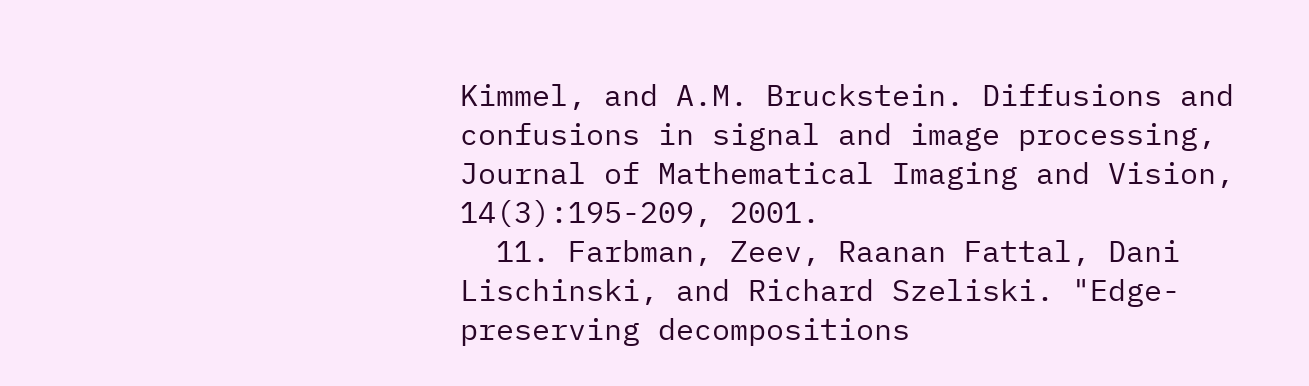Kimmel, and A.M. Bruckstein. Diffusions and confusions in signal and image processing, Journal of Mathematical Imaging and Vision, 14(3):195-209, 2001.
  11. Farbman, Zeev, Raanan Fattal, Dani Lischinski, and Richard Szeliski. "Edge-preserving decompositions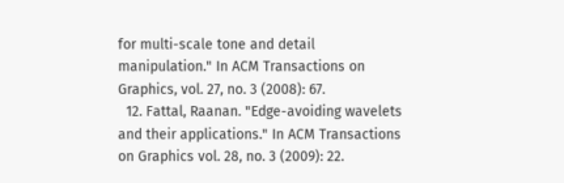for multi-scale tone and detail manipulation." In ACM Transactions on Graphics, vol. 27, no. 3 (2008): 67.
  12. Fattal, Raanan. "Edge-avoiding wavelets and their applications." In ACM Transactions on Graphics vol. 28, no. 3 (2009): 22.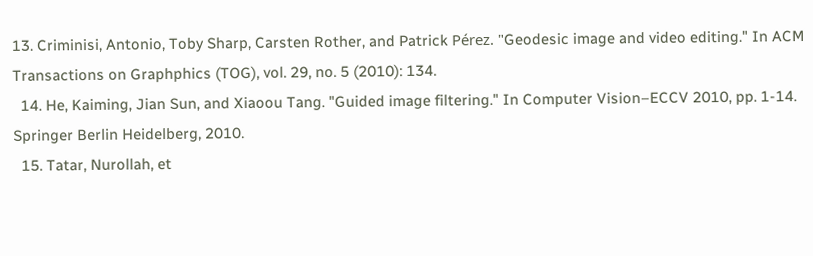13. Criminisi, Antonio, Toby Sharp, Carsten Rother, and Patrick Pérez. "Geodesic image and video editing." In ACM Transactions on Graphphics (TOG), vol. 29, no. 5 (2010): 134.
  14. He, Kaiming, Jian Sun, and Xiaoou Tang. "Guided image filtering." In Computer Vision–ECCV 2010, pp. 1-14. Springer Berlin Heidelberg, 2010.
  15. Tatar, Nurollah, et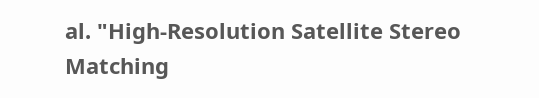al. "High-Resolution Satellite Stereo Matching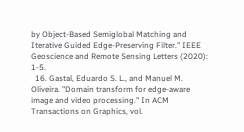by Object-Based Semiglobal Matching and Iterative Guided Edge-Preserving Filter." IEEE Geoscience and Remote Sensing Letters (2020): 1-5.
  16. Gastal, Eduardo S. L., and Manuel M. Oliveira. "Domain transform for edge-aware image and video processing." In ACM Transactions on Graphics, vol.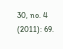30, no. 4 (2011): 69.